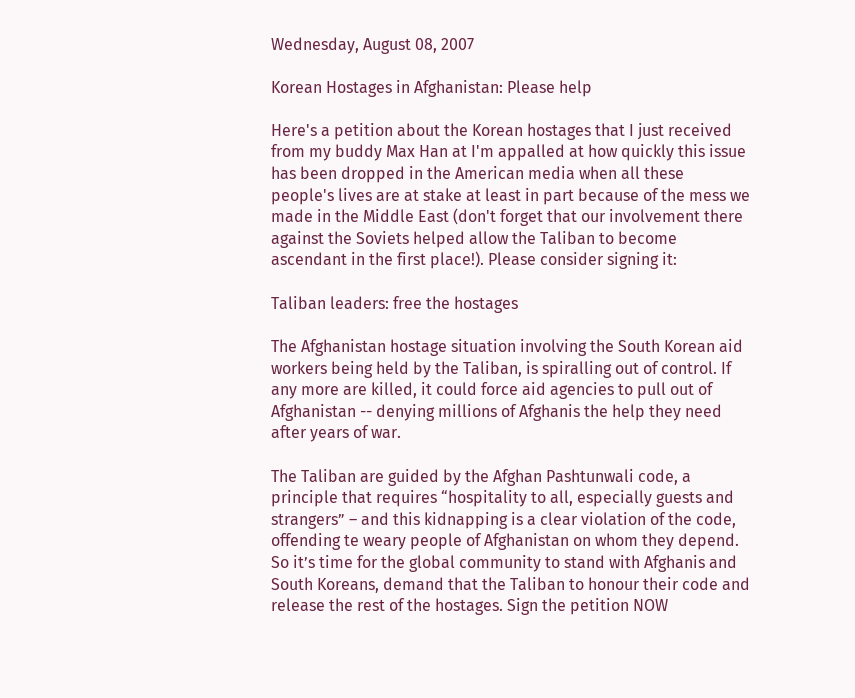Wednesday, August 08, 2007

Korean Hostages in Afghanistan: Please help

Here's a petition about the Korean hostages that I just received from my buddy Max Han at I'm appalled at how quickly this issue has been dropped in the American media when all these people's lives are at stake at least in part because of the mess we made in the Middle East (don't forget that our involvement there against the Soviets helped allow the Taliban to become ascendant in the first place!). Please consider signing it:

Taliban leaders: free the hostages

The Afghanistan hostage situation involving the South Korean aid workers being held by the Taliban, is spiralling out of control. If any more are killed, it could force aid agencies to pull out of Afghanistan -- denying millions of Afghanis the help they need after years of war.

The Taliban are guided by the Afghan Pashtunwali code, a principle that requires “hospitality to all, especially guests and strangers” – and this kidnapping is a clear violation of the code, offending te weary people of Afghanistan on whom they depend. So it’s time for the global community to stand with Afghanis and South Koreans, demand that the Taliban to honour their code and release the rest of the hostages. Sign the petition NOW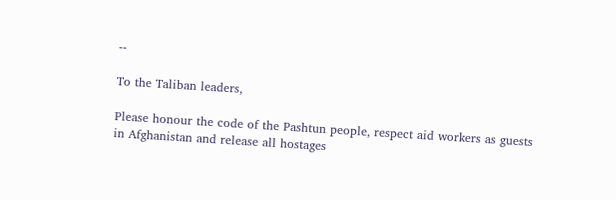--

To the Taliban leaders,

Please honour the code of the Pashtun people, respect aid workers as guests in Afghanistan and release all hostages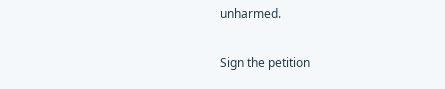unharmed.

Sign the petition